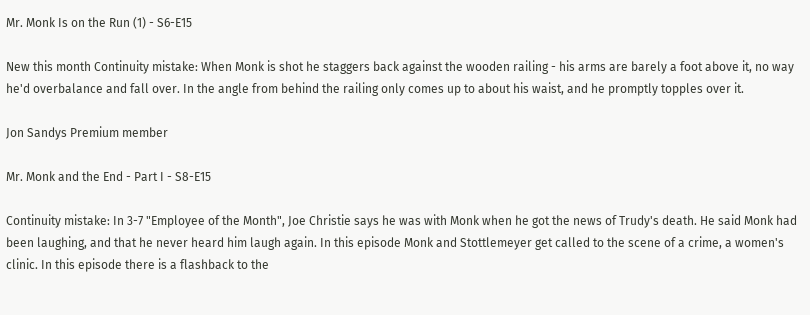Mr. Monk Is on the Run (1) - S6-E15

New this month Continuity mistake: When Monk is shot he staggers back against the wooden railing - his arms are barely a foot above it, no way he'd overbalance and fall over. In the angle from behind the railing only comes up to about his waist, and he promptly topples over it.

Jon Sandys Premium member

Mr. Monk and the End - Part I - S8-E15

Continuity mistake: In 3-7 "Employee of the Month", Joe Christie says he was with Monk when he got the news of Trudy's death. He said Monk had been laughing, and that he never heard him laugh again. In this episode Monk and Stottlemeyer get called to the scene of a crime, a women's clinic. In this episode there is a flashback to the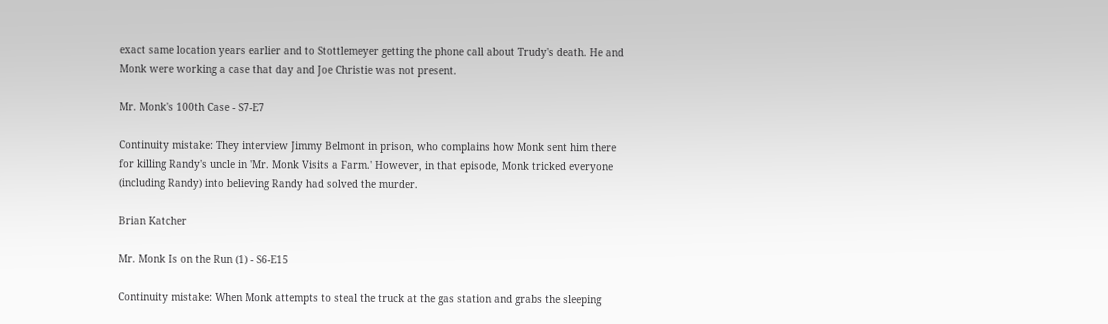exact same location years earlier and to Stottlemeyer getting the phone call about Trudy's death. He and Monk were working a case that day and Joe Christie was not present.

Mr. Monk's 100th Case - S7-E7

Continuity mistake: They interview Jimmy Belmont in prison, who complains how Monk sent him there for killing Randy's uncle in 'Mr. Monk Visits a Farm.' However, in that episode, Monk tricked everyone (including Randy) into believing Randy had solved the murder.

Brian Katcher

Mr. Monk Is on the Run (1) - S6-E15

Continuity mistake: When Monk attempts to steal the truck at the gas station and grabs the sleeping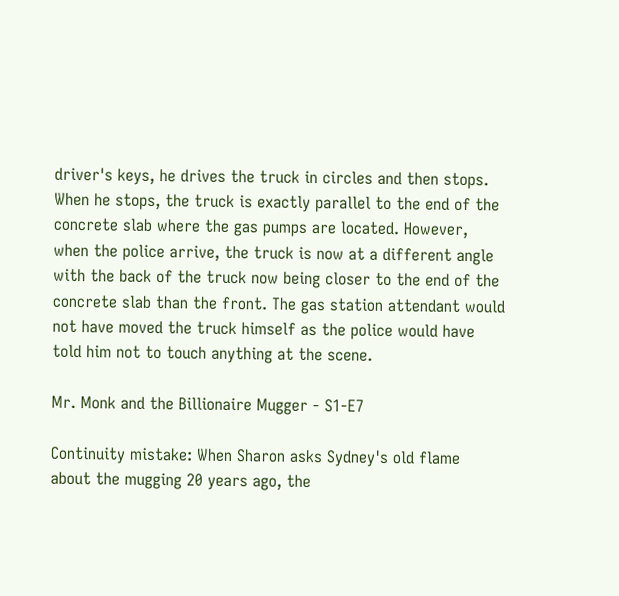driver's keys, he drives the truck in circles and then stops. When he stops, the truck is exactly parallel to the end of the concrete slab where the gas pumps are located. However, when the police arrive, the truck is now at a different angle with the back of the truck now being closer to the end of the concrete slab than the front. The gas station attendant would not have moved the truck himself as the police would have told him not to touch anything at the scene.

Mr. Monk and the Billionaire Mugger - S1-E7

Continuity mistake: When Sharon asks Sydney's old flame about the mugging 20 years ago, the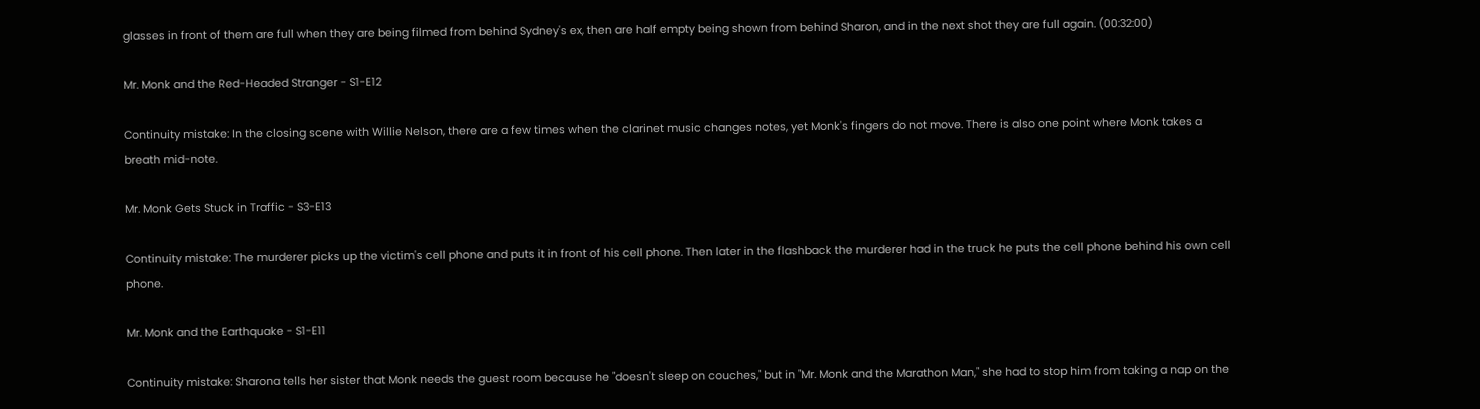glasses in front of them are full when they are being filmed from behind Sydney's ex, then are half empty being shown from behind Sharon, and in the next shot they are full again. (00:32:00)

Mr. Monk and the Red-Headed Stranger - S1-E12

Continuity mistake: In the closing scene with Willie Nelson, there are a few times when the clarinet music changes notes, yet Monk's fingers do not move. There is also one point where Monk takes a breath mid-note.

Mr. Monk Gets Stuck in Traffic - S3-E13

Continuity mistake: The murderer picks up the victim's cell phone and puts it in front of his cell phone. Then later in the flashback the murderer had in the truck he puts the cell phone behind his own cell phone.

Mr. Monk and the Earthquake - S1-E11

Continuity mistake: Sharona tells her sister that Monk needs the guest room because he "doesn't sleep on couches," but in "Mr. Monk and the Marathon Man," she had to stop him from taking a nap on the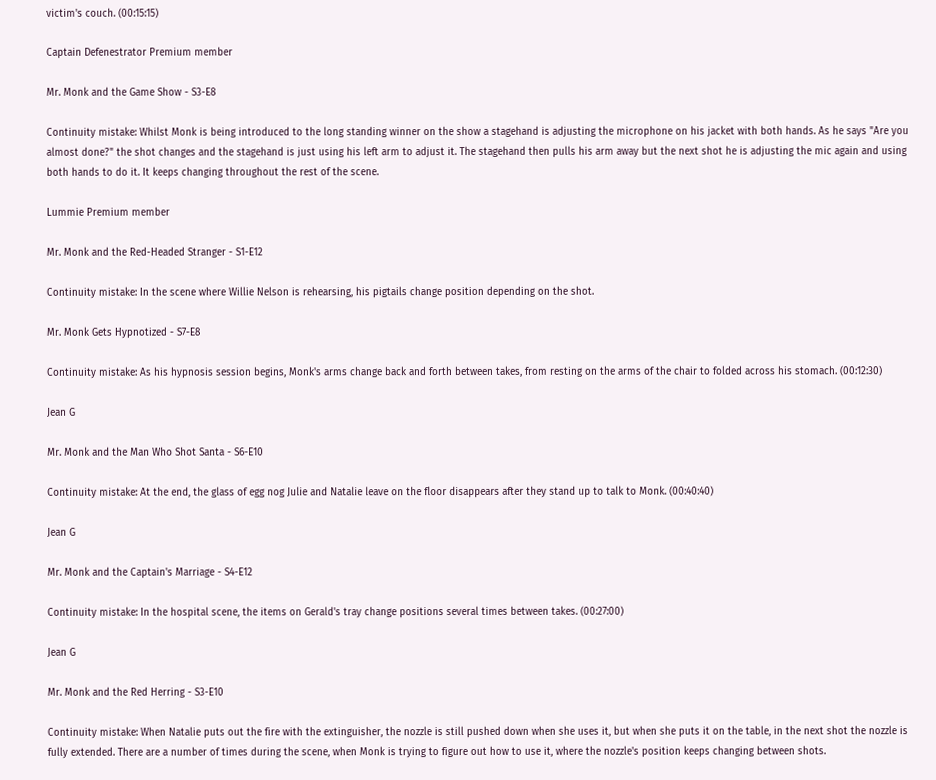victim's couch. (00:15:15)

Captain Defenestrator Premium member

Mr. Monk and the Game Show - S3-E8

Continuity mistake: Whilst Monk is being introduced to the long standing winner on the show a stagehand is adjusting the microphone on his jacket with both hands. As he says "Are you almost done?" the shot changes and the stagehand is just using his left arm to adjust it. The stagehand then pulls his arm away but the next shot he is adjusting the mic again and using both hands to do it. It keeps changing throughout the rest of the scene.

Lummie Premium member

Mr. Monk and the Red-Headed Stranger - S1-E12

Continuity mistake: In the scene where Willie Nelson is rehearsing, his pigtails change position depending on the shot.

Mr. Monk Gets Hypnotized - S7-E8

Continuity mistake: As his hypnosis session begins, Monk's arms change back and forth between takes, from resting on the arms of the chair to folded across his stomach. (00:12:30)

Jean G

Mr. Monk and the Man Who Shot Santa - S6-E10

Continuity mistake: At the end, the glass of egg nog Julie and Natalie leave on the floor disappears after they stand up to talk to Monk. (00:40:40)

Jean G

Mr. Monk and the Captain's Marriage - S4-E12

Continuity mistake: In the hospital scene, the items on Gerald's tray change positions several times between takes. (00:27:00)

Jean G

Mr. Monk and the Red Herring - S3-E10

Continuity mistake: When Natalie puts out the fire with the extinguisher, the nozzle is still pushed down when she uses it, but when she puts it on the table, in the next shot the nozzle is fully extended. There are a number of times during the scene, when Monk is trying to figure out how to use it, where the nozzle's position keeps changing between shots.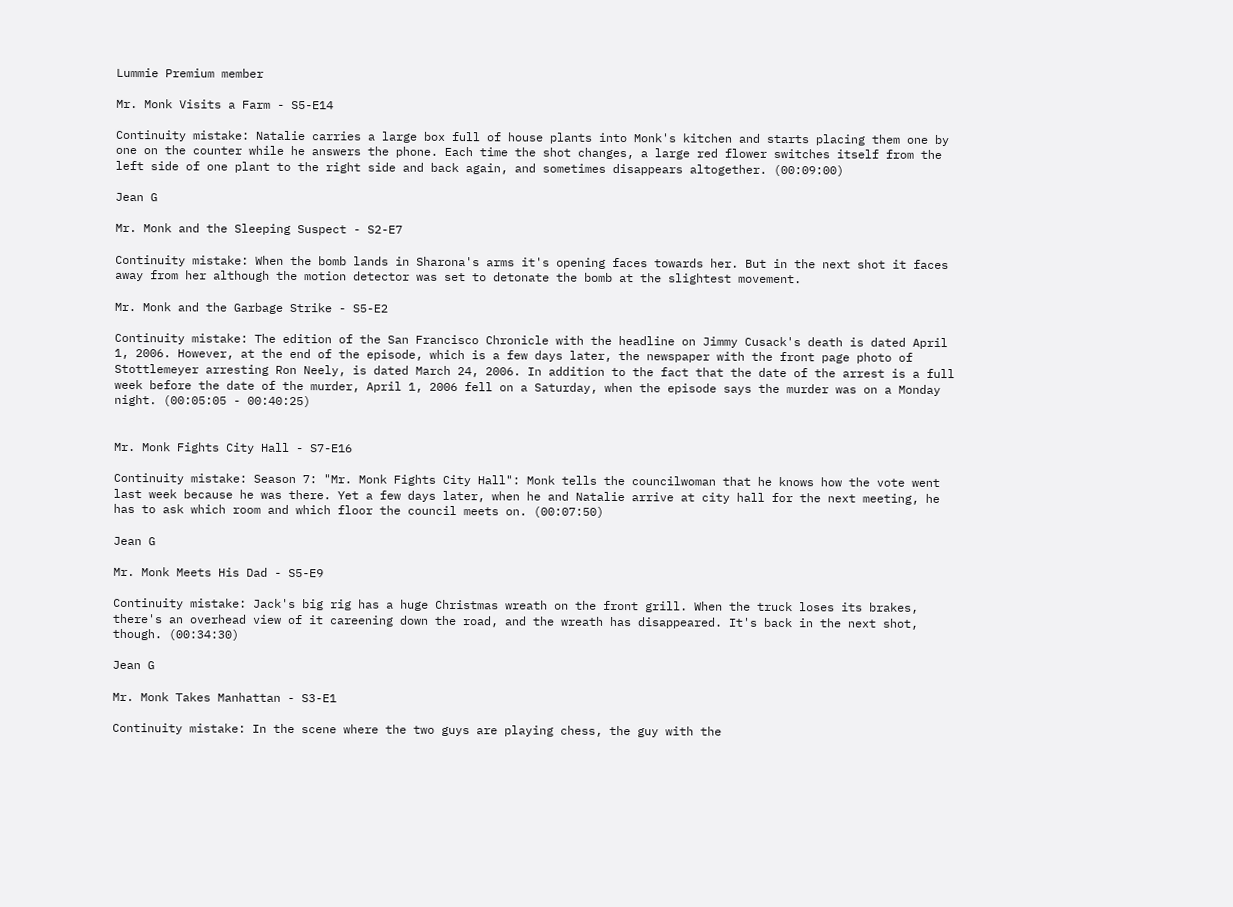Lummie Premium member

Mr. Monk Visits a Farm - S5-E14

Continuity mistake: Natalie carries a large box full of house plants into Monk's kitchen and starts placing them one by one on the counter while he answers the phone. Each time the shot changes, a large red flower switches itself from the left side of one plant to the right side and back again, and sometimes disappears altogether. (00:09:00)

Jean G

Mr. Monk and the Sleeping Suspect - S2-E7

Continuity mistake: When the bomb lands in Sharona's arms it's opening faces towards her. But in the next shot it faces away from her although the motion detector was set to detonate the bomb at the slightest movement.

Mr. Monk and the Garbage Strike - S5-E2

Continuity mistake: The edition of the San Francisco Chronicle with the headline on Jimmy Cusack's death is dated April 1, 2006. However, at the end of the episode, which is a few days later, the newspaper with the front page photo of Stottlemeyer arresting Ron Neely, is dated March 24, 2006. In addition to the fact that the date of the arrest is a full week before the date of the murder, April 1, 2006 fell on a Saturday, when the episode says the murder was on a Monday night. (00:05:05 - 00:40:25)


Mr. Monk Fights City Hall - S7-E16

Continuity mistake: Season 7: "Mr. Monk Fights City Hall": Monk tells the councilwoman that he knows how the vote went last week because he was there. Yet a few days later, when he and Natalie arrive at city hall for the next meeting, he has to ask which room and which floor the council meets on. (00:07:50)

Jean G

Mr. Monk Meets His Dad - S5-E9

Continuity mistake: Jack's big rig has a huge Christmas wreath on the front grill. When the truck loses its brakes, there's an overhead view of it careening down the road, and the wreath has disappeared. It's back in the next shot, though. (00:34:30)

Jean G

Mr. Monk Takes Manhattan - S3-E1

Continuity mistake: In the scene where the two guys are playing chess, the guy with the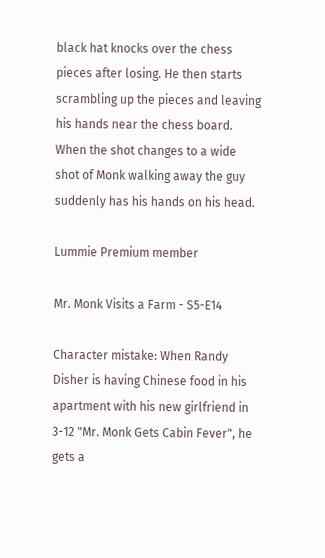black hat knocks over the chess pieces after losing. He then starts scrambling up the pieces and leaving his hands near the chess board. When the shot changes to a wide shot of Monk walking away the guy suddenly has his hands on his head.

Lummie Premium member

Mr. Monk Visits a Farm - S5-E14

Character mistake: When Randy Disher is having Chinese food in his apartment with his new girlfriend in 3-12 "Mr. Monk Gets Cabin Fever", he gets a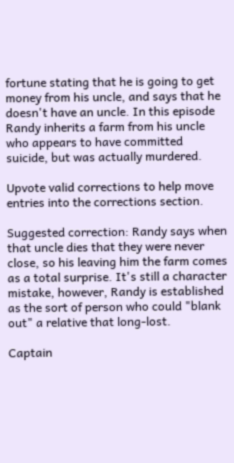fortune stating that he is going to get money from his uncle, and says that he doesn't have an uncle. In this episode Randy inherits a farm from his uncle who appears to have committed suicide, but was actually murdered.

Upvote valid corrections to help move entries into the corrections section.

Suggested correction: Randy says when that uncle dies that they were never close, so his leaving him the farm comes as a total surprise. It's still a character mistake, however, Randy is established as the sort of person who could "blank out" a relative that long-lost.

Captain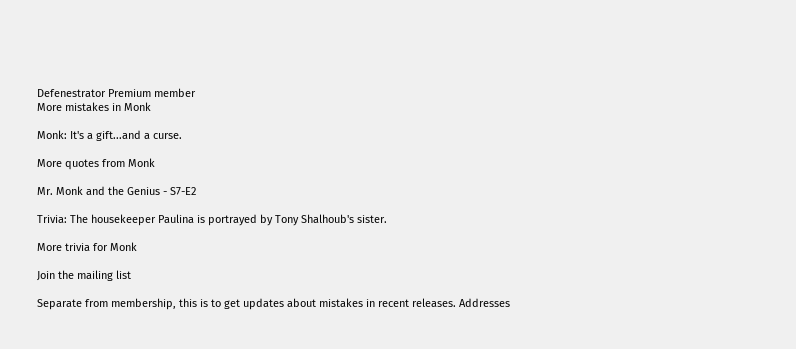Defenestrator Premium member
More mistakes in Monk

Monk: It's a gift...and a curse.

More quotes from Monk

Mr. Monk and the Genius - S7-E2

Trivia: The housekeeper Paulina is portrayed by Tony Shalhoub's sister.

More trivia for Monk

Join the mailing list

Separate from membership, this is to get updates about mistakes in recent releases. Addresses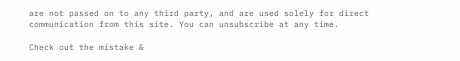are not passed on to any third party, and are used solely for direct communication from this site. You can unsubscribe at any time.

Check out the mistake &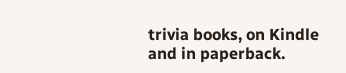trivia books, on Kindle and in paperback.